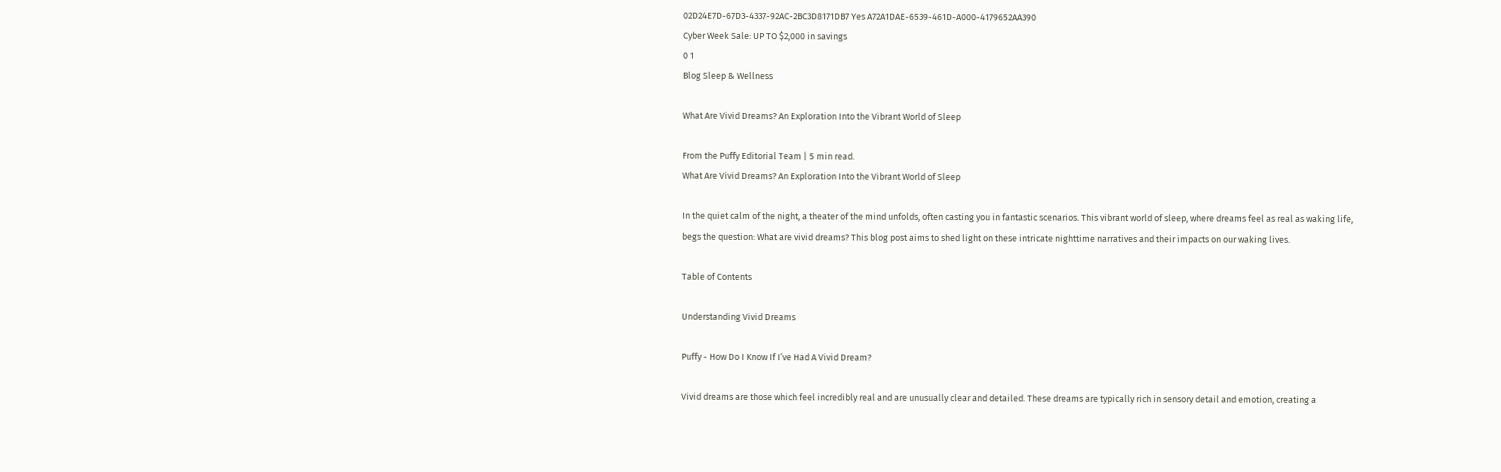02D24E7D-67D3-4337-92AC-2BC3D8171DB7 Yes A72A1DAE-6539-461D-A000-4179652AA390
Cyber Week Sale: UP TO $2,000 in savings
0 1
Blog Sleep & Wellness

What Are Vivid Dreams? An Exploration Into the Vibrant World of Sleep

From the Puffy Editorial Team | 5 min read.
What Are Vivid Dreams? An Exploration Into the Vibrant World of Sleep

In the quiet calm of the night, a theater of the mind unfolds, often casting you in fantastic scenarios. This vibrant world of sleep, where dreams feel as real as waking life, begs the question: What are vivid dreams? This blog post aims to shed light on these intricate nighttime narratives and their impacts on our waking lives.

Table of Contents

Understanding Vivid Dreams

Puffy - How Do I Know If I’ve Had A Vivid Dream?

Vivid dreams are those which feel incredibly real and are unusually clear and detailed. These dreams are typically rich in sensory detail and emotion, creating a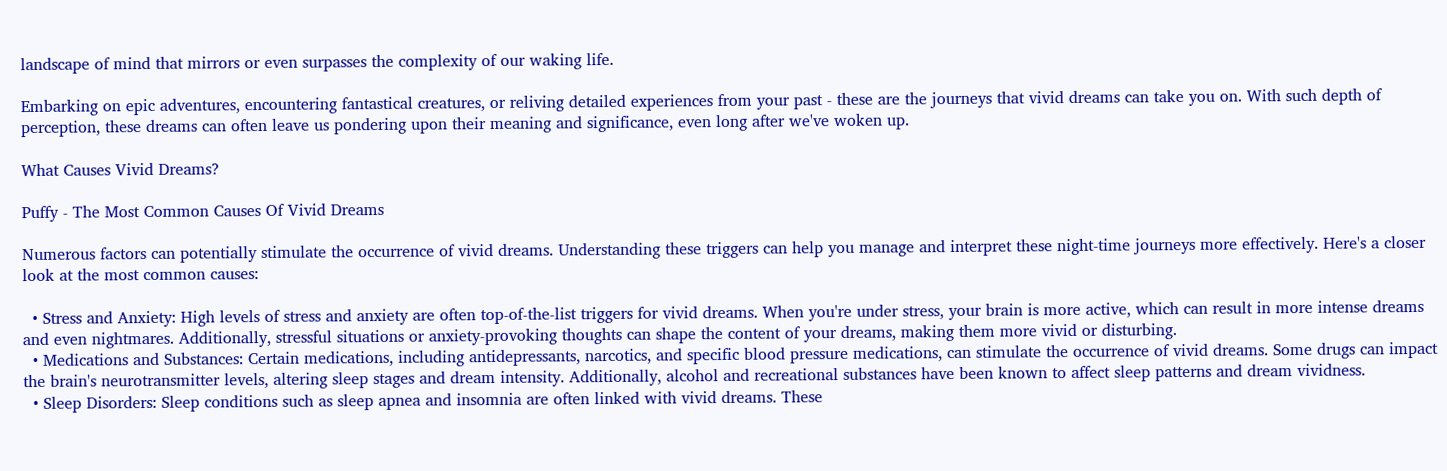landscape of mind that mirrors or even surpasses the complexity of our waking life.

Embarking on epic adventures, encountering fantastical creatures, or reliving detailed experiences from your past - these are the journeys that vivid dreams can take you on. With such depth of perception, these dreams can often leave us pondering upon their meaning and significance, even long after we've woken up.

What Causes Vivid Dreams?

Puffy - The Most Common Causes Of Vivid Dreams

Numerous factors can potentially stimulate the occurrence of vivid dreams. Understanding these triggers can help you manage and interpret these night-time journeys more effectively. Here's a closer look at the most common causes:

  • Stress and Anxiety: High levels of stress and anxiety are often top-of-the-list triggers for vivid dreams. When you're under stress, your brain is more active, which can result in more intense dreams and even nightmares. Additionally, stressful situations or anxiety-provoking thoughts can shape the content of your dreams, making them more vivid or disturbing.
  • Medications and Substances: Certain medications, including antidepressants, narcotics, and specific blood pressure medications, can stimulate the occurrence of vivid dreams. Some drugs can impact the brain's neurotransmitter levels, altering sleep stages and dream intensity. Additionally, alcohol and recreational substances have been known to affect sleep patterns and dream vividness.
  • Sleep Disorders: Sleep conditions such as sleep apnea and insomnia are often linked with vivid dreams. These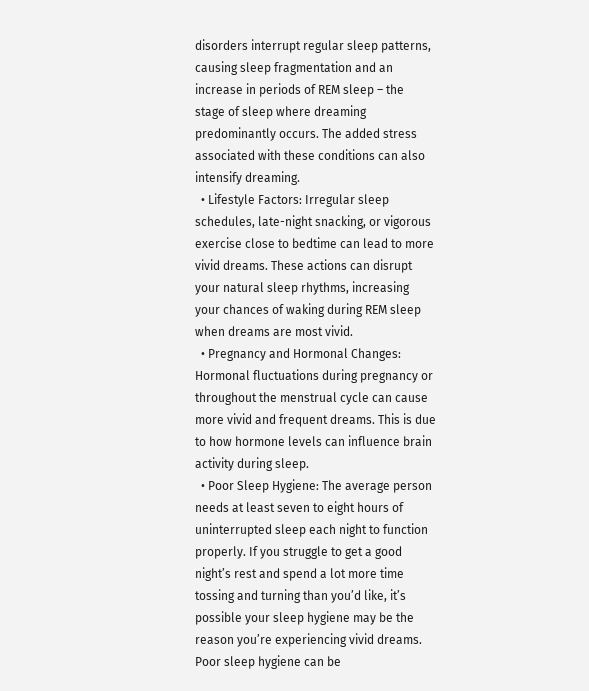disorders interrupt regular sleep patterns, causing sleep fragmentation and an increase in periods of REM sleep – the stage of sleep where dreaming predominantly occurs. The added stress associated with these conditions can also intensify dreaming.
  • Lifestyle Factors: Irregular sleep schedules, late-night snacking, or vigorous exercise close to bedtime can lead to more vivid dreams. These actions can disrupt your natural sleep rhythms, increasing your chances of waking during REM sleep when dreams are most vivid.
  • Pregnancy and Hormonal Changes: Hormonal fluctuations during pregnancy or throughout the menstrual cycle can cause more vivid and frequent dreams. This is due to how hormone levels can influence brain activity during sleep.
  • Poor Sleep Hygiene: The average person needs at least seven to eight hours of uninterrupted sleep each night to function properly. If you struggle to get a good night’s rest and spend a lot more time tossing and turning than you’d like, it’s possible your sleep hygiene may be the reason you’re experiencing vivid dreams. Poor sleep hygiene can be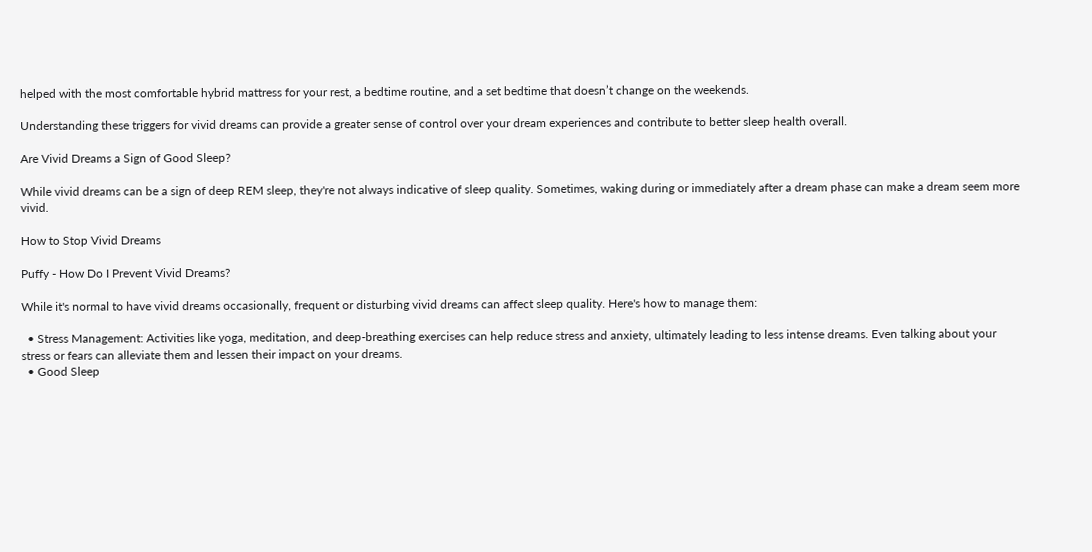helped with the most comfortable hybrid mattress for your rest, a bedtime routine, and a set bedtime that doesn’t change on the weekends.

Understanding these triggers for vivid dreams can provide a greater sense of control over your dream experiences and contribute to better sleep health overall.

Are Vivid Dreams a Sign of Good Sleep?

While vivid dreams can be a sign of deep REM sleep, they're not always indicative of sleep quality. Sometimes, waking during or immediately after a dream phase can make a dream seem more vivid.

How to Stop Vivid Dreams

Puffy - How Do I Prevent Vivid Dreams?

While it's normal to have vivid dreams occasionally, frequent or disturbing vivid dreams can affect sleep quality. Here's how to manage them:

  • Stress Management: Activities like yoga, meditation, and deep-breathing exercises can help reduce stress and anxiety, ultimately leading to less intense dreams. Even talking about your stress or fears can alleviate them and lessen their impact on your dreams.
  • Good Sleep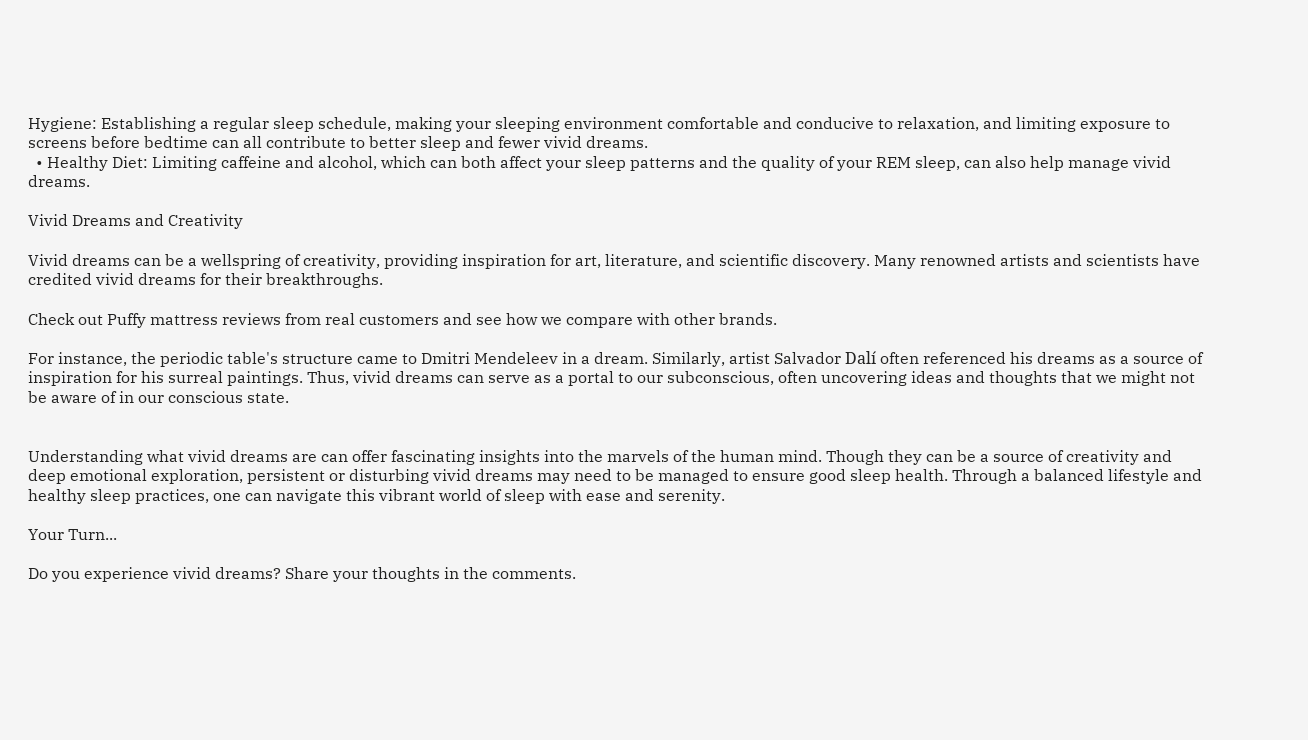Hygiene: Establishing a regular sleep schedule, making your sleeping environment comfortable and conducive to relaxation, and limiting exposure to screens before bedtime can all contribute to better sleep and fewer vivid dreams.
  • Healthy Diet: Limiting caffeine and alcohol, which can both affect your sleep patterns and the quality of your REM sleep, can also help manage vivid dreams.

Vivid Dreams and Creativity

Vivid dreams can be a wellspring of creativity, providing inspiration for art, literature, and scientific discovery. Many renowned artists and scientists have credited vivid dreams for their breakthroughs.

Check out Puffy mattress reviews from real customers and see how we compare with other brands.

For instance, the periodic table's structure came to Dmitri Mendeleev in a dream. Similarly, artist Salvador Dalí often referenced his dreams as a source of inspiration for his surreal paintings. Thus, vivid dreams can serve as a portal to our subconscious, often uncovering ideas and thoughts that we might not be aware of in our conscious state.


Understanding what vivid dreams are can offer fascinating insights into the marvels of the human mind. Though they can be a source of creativity and deep emotional exploration, persistent or disturbing vivid dreams may need to be managed to ensure good sleep health. Through a balanced lifestyle and healthy sleep practices, one can navigate this vibrant world of sleep with ease and serenity.

Your Turn...

Do you experience vivid dreams? Share your thoughts in the comments.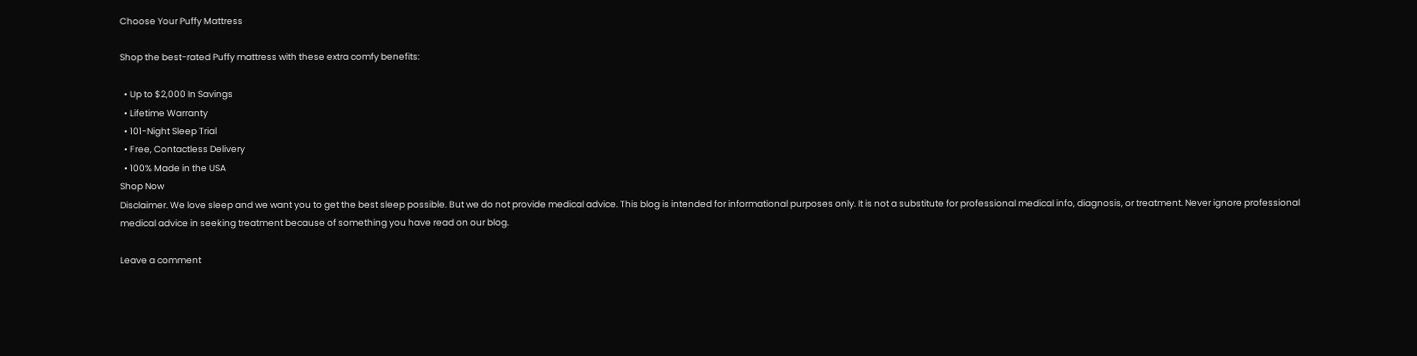Choose Your Puffy Mattress

Shop the best-rated Puffy mattress with these extra comfy benefits:

  • Up to $2,000 In Savings
  • Lifetime Warranty
  • 101-Night Sleep Trial
  • Free, Contactless Delivery
  • 100% Made in the USA
Shop Now
Disclaimer. We love sleep and we want you to get the best sleep possible. But we do not provide medical advice. This blog is intended for informational purposes only. It is not a substitute for professional medical info, diagnosis, or treatment. Never ignore professional medical advice in seeking treatment because of something you have read on our blog.

Leave a comment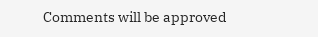Comments will be approved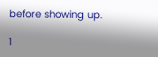before showing up.

1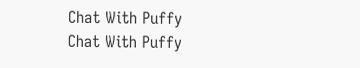Chat With Puffy
Chat With Puffy